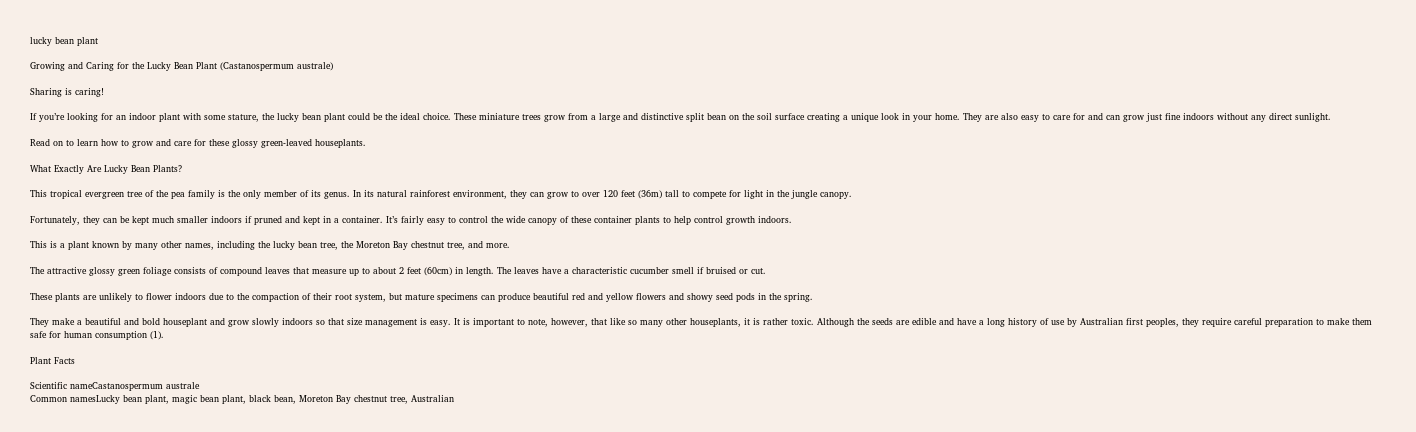lucky bean plant

Growing and Caring for the Lucky Bean Plant (Castanospermum australe)

Sharing is caring!

If you’re looking for an indoor plant with some stature, the lucky bean plant could be the ideal choice. These miniature trees grow from a large and distinctive split bean on the soil surface creating a unique look in your home. They are also easy to care for and can grow just fine indoors without any direct sunlight.

Read on to learn how to grow and care for these glossy green-leaved houseplants.

What Exactly Are Lucky Bean Plants?

This tropical evergreen tree of the pea family is the only member of its genus. In its natural rainforest environment, they can grow to over 120 feet (36m) tall to compete for light in the jungle canopy.

Fortunately, they can be kept much smaller indoors if pruned and kept in a container. It’s fairly easy to control the wide canopy of these container plants to help control growth indoors.

This is a plant known by many other names, including the lucky bean tree, the Moreton Bay chestnut tree, and more.

The attractive glossy green foliage consists of compound leaves that measure up to about 2 feet (60cm) in length. The leaves have a characteristic cucumber smell if bruised or cut.

These plants are unlikely to flower indoors due to the compaction of their root system, but mature specimens can produce beautiful red and yellow flowers and showy seed pods in the spring.

They make a beautiful and bold houseplant and grow slowly indoors so that size management is easy. It is important to note, however, that like so many other houseplants, it is rather toxic. Although the seeds are edible and have a long history of use by Australian first peoples, they require careful preparation to make them safe for human consumption (1).

Plant Facts

Scientific nameCastanospermum australe
Common namesLucky bean plant, magic bean plant, black bean, Moreton Bay chestnut tree, Australian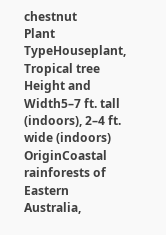chestnut
Plant TypeHouseplant, Tropical tree
Height and Width5–7 ft. tall (indoors), 2–4 ft. wide (indoors)
OriginCoastal rainforests of Eastern Australia,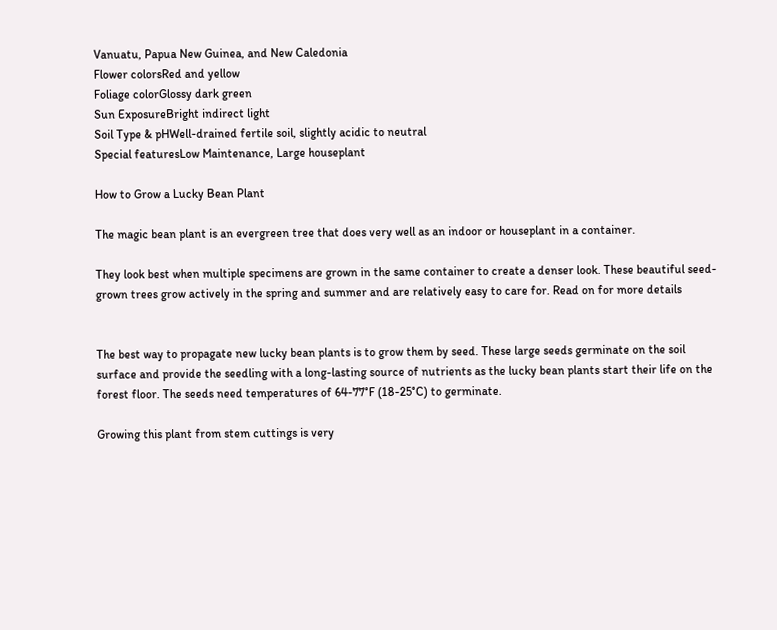Vanuatu, Papua New Guinea, and New Caledonia
Flower colorsRed and yellow
Foliage colorGlossy dark green
Sun ExposureBright indirect light
Soil Type & pHWell-drained fertile soil, slightly acidic to neutral
Special featuresLow Maintenance, Large houseplant

How to Grow a Lucky Bean Plant

The magic bean plant is an evergreen tree that does very well as an indoor or houseplant in a container.

They look best when multiple specimens are grown in the same container to create a denser look. These beautiful seed-grown trees grow actively in the spring and summer and are relatively easy to care for. Read on for more details


The best way to propagate new lucky bean plants is to grow them by seed. These large seeds germinate on the soil surface and provide the seedling with a long-lasting source of nutrients as the lucky bean plants start their life on the forest floor. The seeds need temperatures of 64-77°F (18-25°C) to germinate.

Growing this plant from stem cuttings is very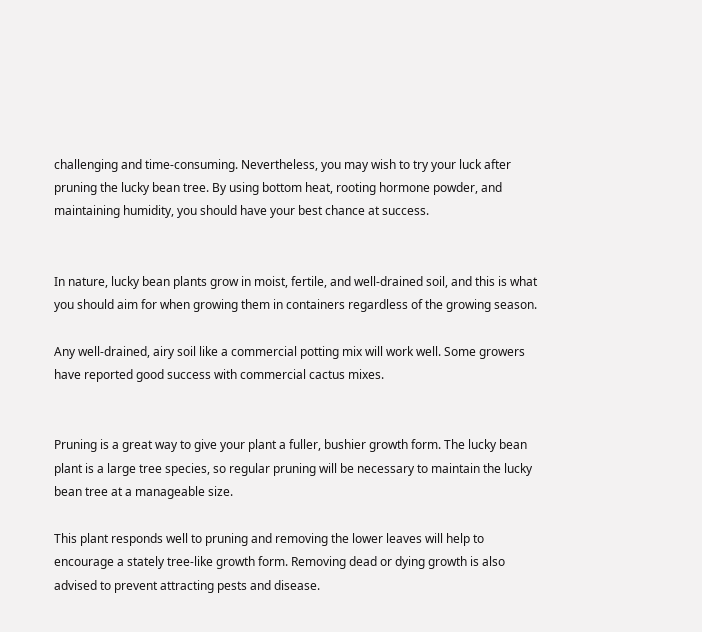challenging and time-consuming. Nevertheless, you may wish to try your luck after pruning the lucky bean tree. By using bottom heat, rooting hormone powder, and maintaining humidity, you should have your best chance at success.


In nature, lucky bean plants grow in moist, fertile, and well-drained soil, and this is what you should aim for when growing them in containers regardless of the growing season.

Any well-drained, airy soil like a commercial potting mix will work well. Some growers have reported good success with commercial cactus mixes.


Pruning is a great way to give your plant a fuller, bushier growth form. The lucky bean plant is a large tree species, so regular pruning will be necessary to maintain the lucky bean tree at a manageable size.

This plant responds well to pruning and removing the lower leaves will help to encourage a stately tree-like growth form. Removing dead or dying growth is also advised to prevent attracting pests and disease.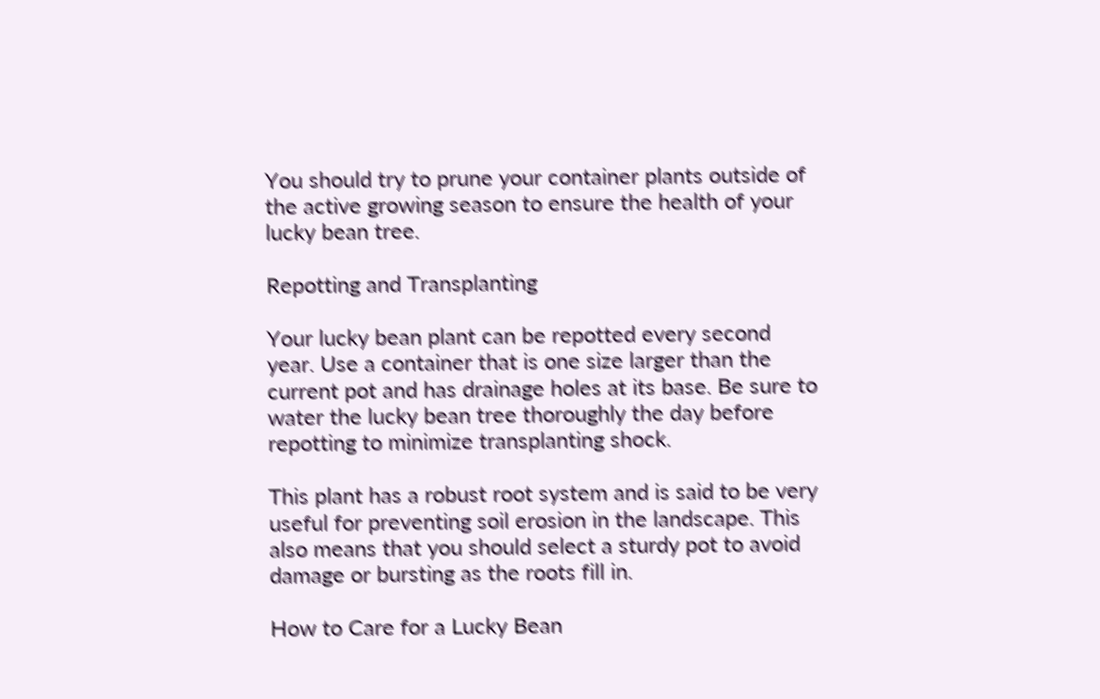You should try to prune your container plants outside of the active growing season to ensure the health of your lucky bean tree.

Repotting and Transplanting

Your lucky bean plant can be repotted every second year. Use a container that is one size larger than the current pot and has drainage holes at its base. Be sure to water the lucky bean tree thoroughly the day before repotting to minimize transplanting shock.

This plant has a robust root system and is said to be very useful for preventing soil erosion in the landscape. This also means that you should select a sturdy pot to avoid damage or bursting as the roots fill in.

How to Care for a Lucky Bean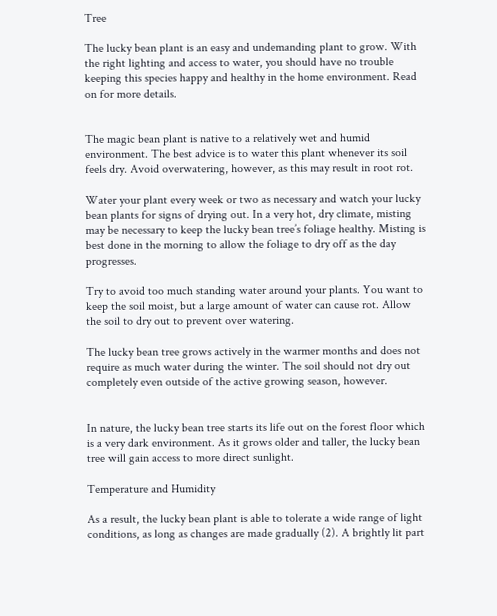Tree

The lucky bean plant is an easy and undemanding plant to grow. With the right lighting and access to water, you should have no trouble keeping this species happy and healthy in the home environment. Read on for more details.


The magic bean plant is native to a relatively wet and humid environment. The best advice is to water this plant whenever its soil feels dry. Avoid overwatering, however, as this may result in root rot.

Water your plant every week or two as necessary and watch your lucky bean plants for signs of drying out. In a very hot, dry climate, misting may be necessary to keep the lucky bean tree’s foliage healthy. Misting is best done in the morning to allow the foliage to dry off as the day progresses.

Try to avoid too much standing water around your plants. You want to keep the soil moist, but a large amount of water can cause rot. Allow the soil to dry out to prevent over watering.

The lucky bean tree grows actively in the warmer months and does not require as much water during the winter. The soil should not dry out completely even outside of the active growing season, however.


In nature, the lucky bean tree starts its life out on the forest floor which is a very dark environment. As it grows older and taller, the lucky bean tree will gain access to more direct sunlight.

Temperature and Humidity

As a result, the lucky bean plant is able to tolerate a wide range of light conditions, as long as changes are made gradually (2). A brightly lit part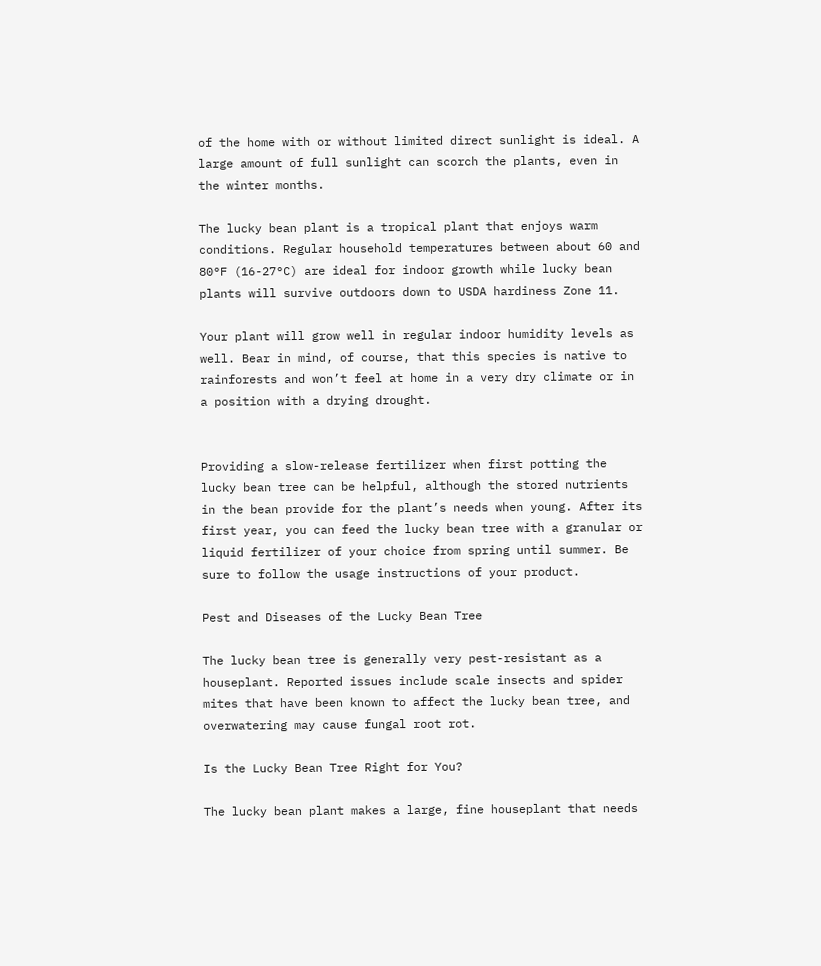of the home with or without limited direct sunlight is ideal. A large amount of full sunlight can scorch the plants, even in the winter months.

The lucky bean plant is a tropical plant that enjoys warm conditions. Regular household temperatures between about 60 and 80°F (16-27°C) are ideal for indoor growth while lucky bean plants will survive outdoors down to USDA hardiness Zone 11.

Your plant will grow well in regular indoor humidity levels as well. Bear in mind, of course, that this species is native to rainforests and won’t feel at home in a very dry climate or in a position with a drying drought.


Providing a slow-release fertilizer when first potting the lucky bean tree can be helpful, although the stored nutrients in the bean provide for the plant’s needs when young. After its first year, you can feed the lucky bean tree with a granular or liquid fertilizer of your choice from spring until summer. Be sure to follow the usage instructions of your product.

Pest and Diseases of the Lucky Bean Tree

The lucky bean tree is generally very pest-resistant as a houseplant. Reported issues include scale insects and spider mites that have been known to affect the lucky bean tree, and overwatering may cause fungal root rot.

Is the Lucky Bean Tree Right for You?

The lucky bean plant makes a large, fine houseplant that needs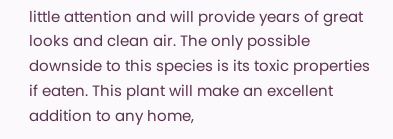little attention and will provide years of great looks and clean air. The only possible downside to this species is its toxic properties if eaten. This plant will make an excellent addition to any home,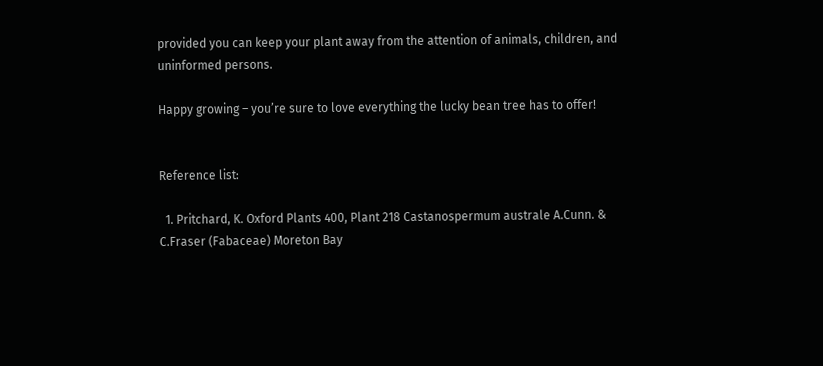provided you can keep your plant away from the attention of animals, children, and uninformed persons.

Happy growing – you’re sure to love everything the lucky bean tree has to offer!


Reference list:

  1. Pritchard, K. Oxford Plants 400, Plant 218 Castanospermum australe A.Cunn. & C.Fraser (Fabaceae) Moreton Bay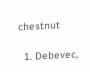chestnut

  1. Debevec,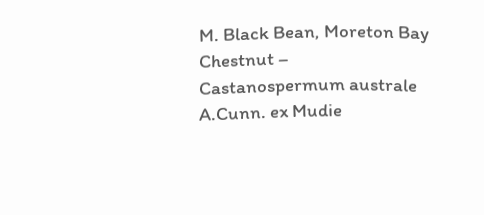M. Black Bean, Moreton Bay Chestnut – Castanospermum australe A.Cunn. ex Mudie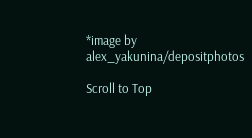*image by alex_yakunina/depositphotos

Scroll to Top